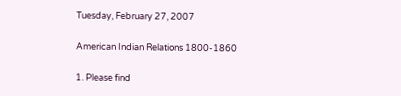Tuesday, February 27, 2007

American Indian Relations 1800-1860

1. Please find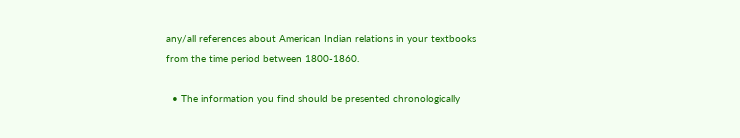any/all references about American Indian relations in your textbooks from the time period between 1800-1860.

  • The information you find should be presented chronologically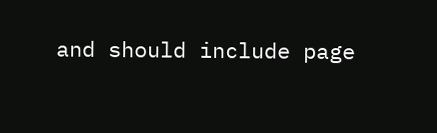and should include page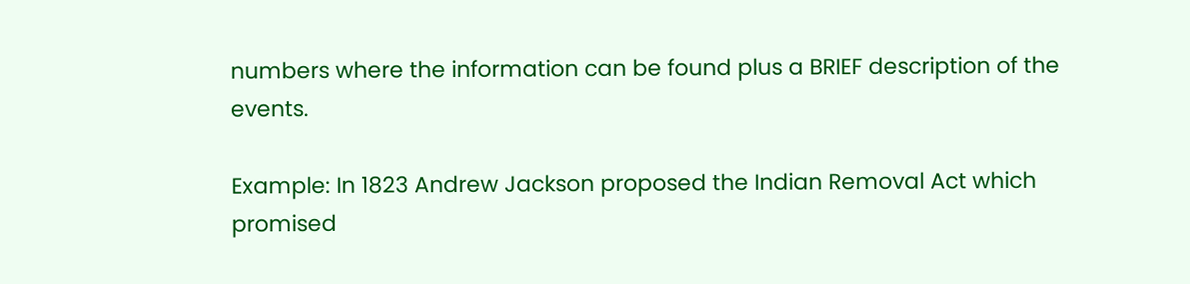numbers where the information can be found plus a BRIEF description of the events.

Example: In 1823 Andrew Jackson proposed the Indian Removal Act which promised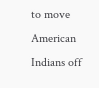to move American Indians off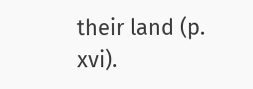their land (p. xvi).